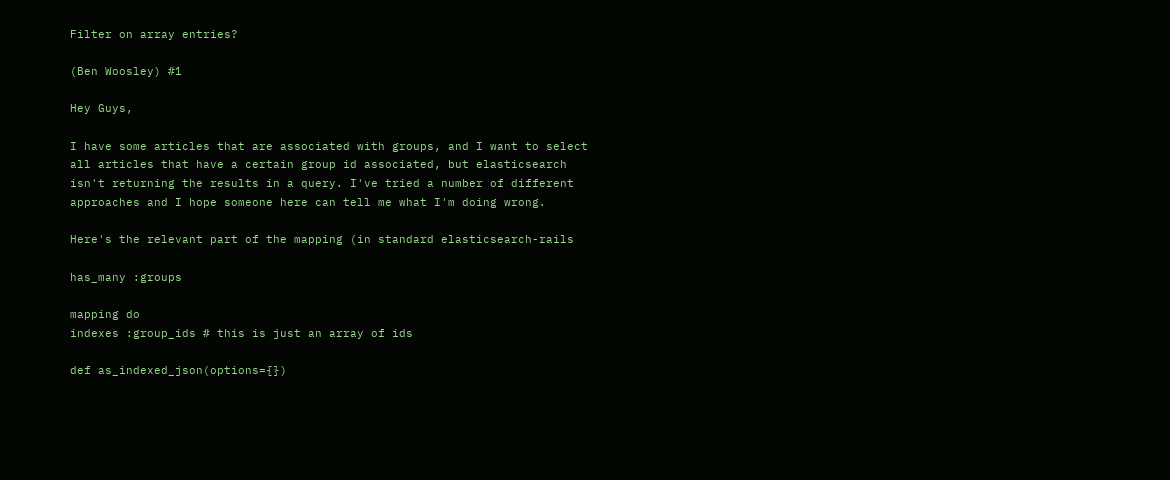Filter on array entries?

(Ben Woosley) #1

Hey Guys,

I have some articles that are associated with groups, and I want to select
all articles that have a certain group id associated, but elasticsearch
isn't returning the results in a query. I've tried a number of different
approaches and I hope someone here can tell me what I'm doing wrong.

Here's the relevant part of the mapping (in standard elasticsearch-rails

has_many :groups

mapping do
indexes :group_ids # this is just an array of ids

def as_indexed_json(options={})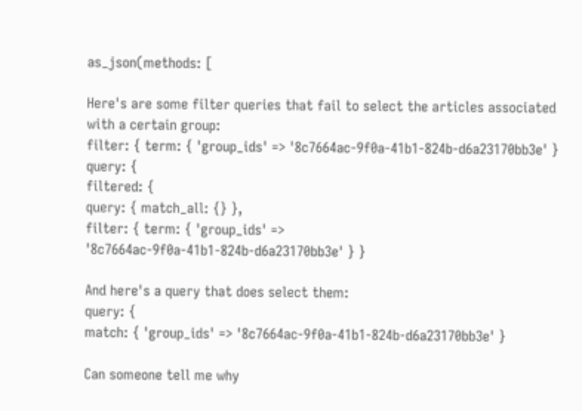as_json(methods: [

Here's are some filter queries that fail to select the articles associated
with a certain group:
filter: { term: { 'group_ids' => '8c7664ac-9f0a-41b1-824b-d6a23170bb3e' }
query: {
filtered: {
query: { match_all: {} },
filter: { term: { 'group_ids' =>
'8c7664ac-9f0a-41b1-824b-d6a23170bb3e' } }

And here's a query that does select them:
query: {
match: { 'group_ids' => '8c7664ac-9f0a-41b1-824b-d6a23170bb3e' }

Can someone tell me why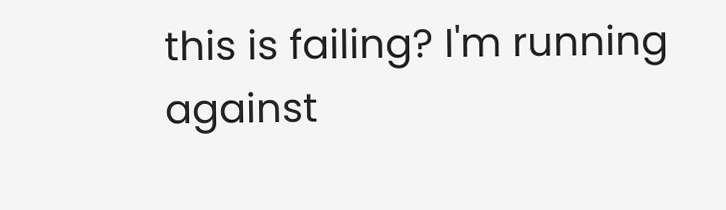this is failing? I'm running against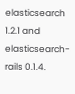elasticsearch
1.2.1 and elasticsearch-rails 0.1.4.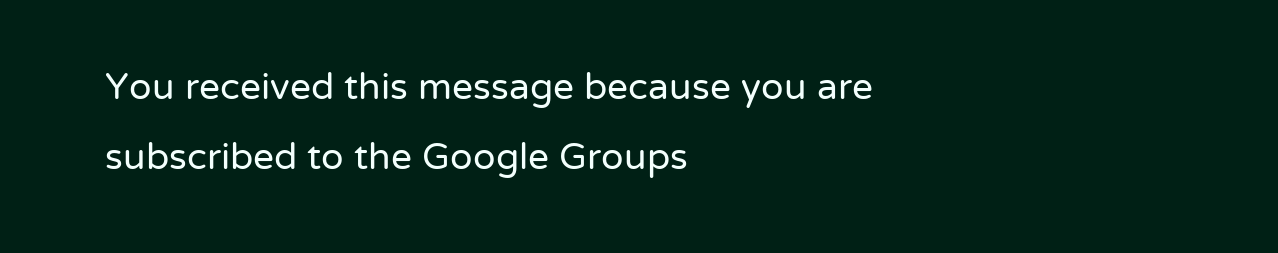You received this message because you are subscribed to the Google Groups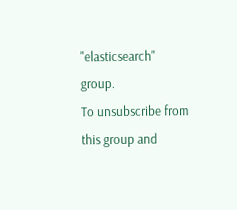"elasticsearch" group.
To unsubscribe from this group and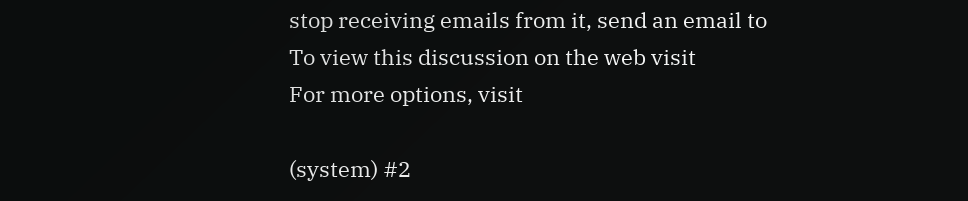stop receiving emails from it, send an email to
To view this discussion on the web visit
For more options, visit

(system) #2